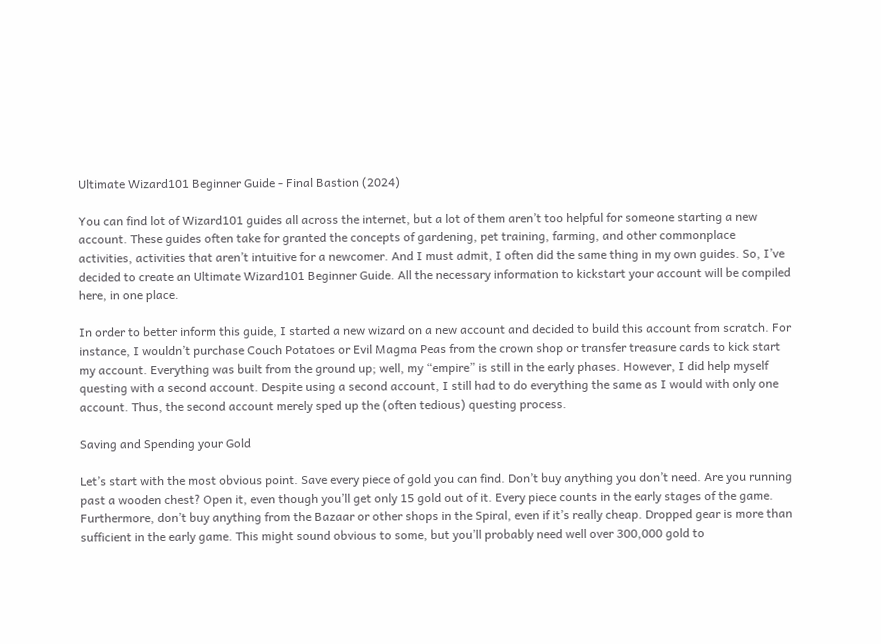Ultimate Wizard101 Beginner Guide - Final Bastion (2024)

You can find lot of Wizard101 guides all across the internet, but a lot of them aren’t too helpful for someone starting a new account. These guides often take for granted the concepts of gardening, pet training, farming, and other commonplace activities, activities that aren’t intuitive for a newcomer. And I must admit, I often did the same thing in my own guides. So, I’ve decided to create an Ultimate Wizard101 Beginner Guide. All the necessary information to kickstart your account will be compiled here, in one place.

In order to better inform this guide, I started a new wizard on a new account and decided to build this account from scratch. For instance, I wouldn’t purchase Couch Potatoes or Evil Magma Peas from the crown shop or transfer treasure cards to kick start my account. Everything was built from the ground up; well, my “empire” is still in the early phases. However, I did help myself questing with a second account. Despite using a second account, I still had to do everything the same as I would with only one account. Thus, the second account merely sped up the (often tedious) questing process.

Saving and Spending your Gold

Let’s start with the most obvious point. Save every piece of gold you can find. Don’t buy anything you don’t need. Are you running past a wooden chest? Open it, even though you’ll get only 15 gold out of it. Every piece counts in the early stages of the game. Furthermore, don’t buy anything from the Bazaar or other shops in the Spiral, even if it’s really cheap. Dropped gear is more than sufficient in the early game. This might sound obvious to some, but you’ll probably need well over 300,000 gold to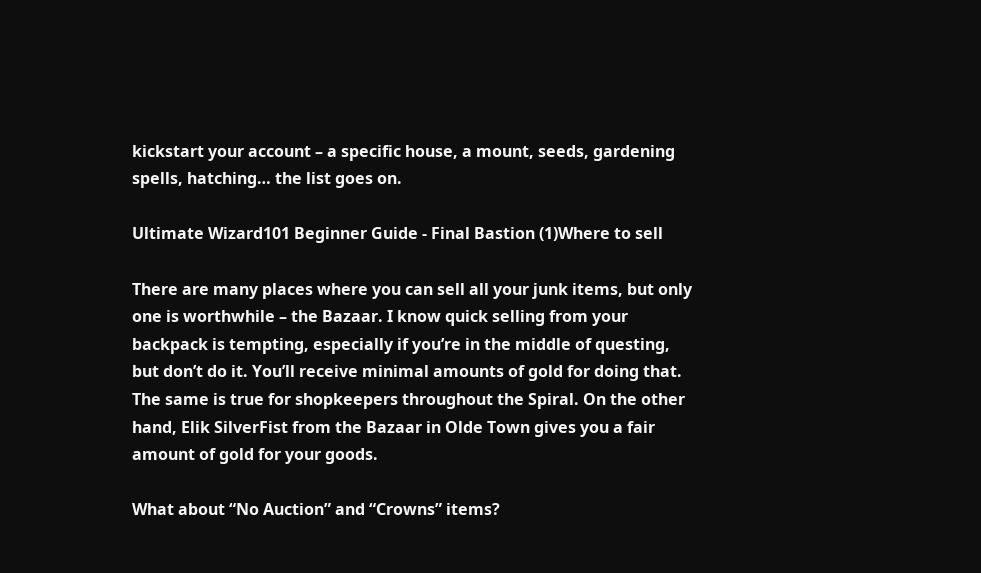kickstart your account – a specific house, a mount, seeds, gardening spells, hatching… the list goes on.

Ultimate Wizard101 Beginner Guide - Final Bastion (1)Where to sell

There are many places where you can sell all your junk items, but only one is worthwhile – the Bazaar. I know quick selling from your backpack is tempting, especially if you’re in the middle of questing, but don’t do it. You’ll receive minimal amounts of gold for doing that. The same is true for shopkeepers throughout the Spiral. On the other hand, Elik SilverFist from the Bazaar in Olde Town gives you a fair amount of gold for your goods.

What about “No Auction” and “Crowns” items?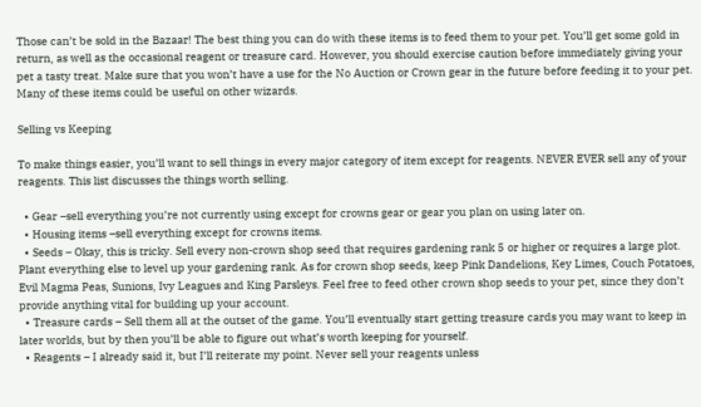Those can’t be sold in the Bazaar! The best thing you can do with these items is to feed them to your pet. You’ll get some gold in return, as well as the occasional reagent or treasure card. However, you should exercise caution before immediately giving your pet a tasty treat. Make sure that you won’t have a use for the No Auction or Crown gear in the future before feeding it to your pet. Many of these items could be useful on other wizards.

Selling vs Keeping

To make things easier, you’ll want to sell things in every major category of item except for reagents. NEVER EVER sell any of your reagents. This list discusses the things worth selling.

  • Gear –sell everything you’re not currently using except for crowns gear or gear you plan on using later on.
  • Housing items –sell everything except for crowns items.
  • Seeds – Okay, this is tricky. Sell every non-crown shop seed that requires gardening rank 5 or higher or requires a large plot. Plant everything else to level up your gardening rank. As for crown shop seeds, keep Pink Dandelions, Key Limes, Couch Potatoes, Evil Magma Peas, Sunions, Ivy Leagues and King Parsleys. Feel free to feed other crown shop seeds to your pet, since they don’t provide anything vital for building up your account.
  • Treasure cards – Sell them all at the outset of the game. You’ll eventually start getting treasure cards you may want to keep in later worlds, but by then you’ll be able to figure out what’s worth keeping for yourself.
  • Reagents – I already said it, but I’ll reiterate my point. Never sell your reagents unless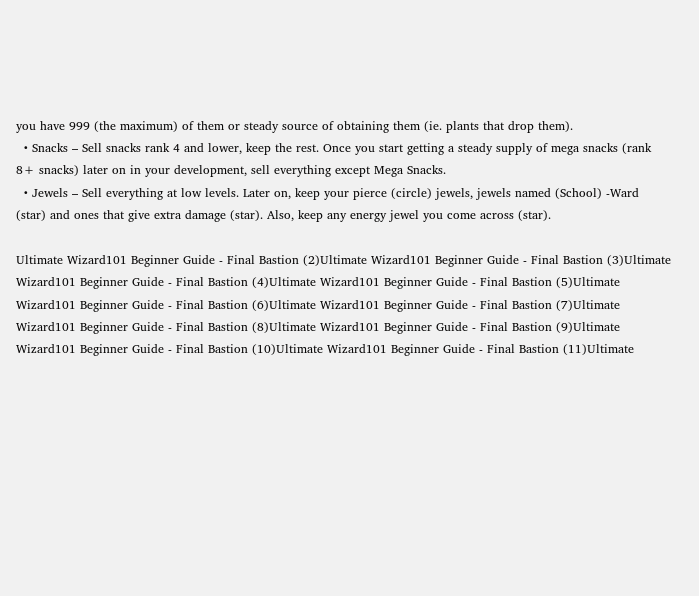you have 999 (the maximum) of them or steady source of obtaining them (ie. plants that drop them).
  • Snacks – Sell snacks rank 4 and lower, keep the rest. Once you start getting a steady supply of mega snacks (rank 8+ snacks) later on in your development, sell everything except Mega Snacks.
  • Jewels – Sell everything at low levels. Later on, keep your pierce (circle) jewels, jewels named (School) -Ward (star) and ones that give extra damage (star). Also, keep any energy jewel you come across (star).

Ultimate Wizard101 Beginner Guide - Final Bastion (2)Ultimate Wizard101 Beginner Guide - Final Bastion (3)Ultimate Wizard101 Beginner Guide - Final Bastion (4)Ultimate Wizard101 Beginner Guide - Final Bastion (5)Ultimate Wizard101 Beginner Guide - Final Bastion (6)Ultimate Wizard101 Beginner Guide - Final Bastion (7)Ultimate Wizard101 Beginner Guide - Final Bastion (8)Ultimate Wizard101 Beginner Guide - Final Bastion (9)Ultimate Wizard101 Beginner Guide - Final Bastion (10)Ultimate Wizard101 Beginner Guide - Final Bastion (11)Ultimate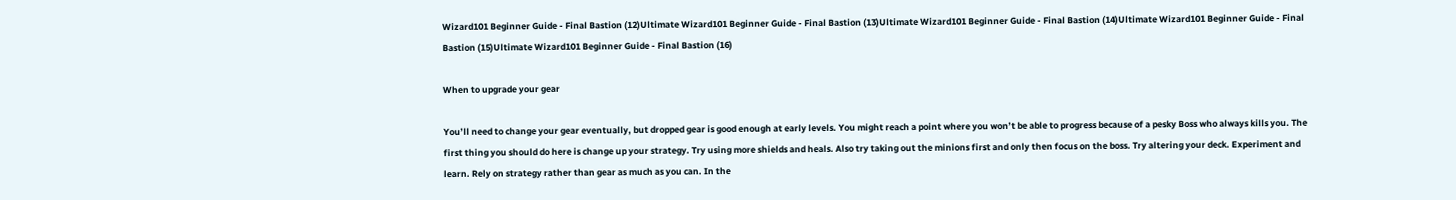Wizard101 Beginner Guide - Final Bastion (12)Ultimate Wizard101 Beginner Guide - Final Bastion (13)Ultimate Wizard101 Beginner Guide - Final Bastion (14)Ultimate Wizard101 Beginner Guide - Final Bastion (15)Ultimate Wizard101 Beginner Guide - Final Bastion (16)

When to upgrade your gear

You’ll need to change your gear eventually, but dropped gear is good enough at early levels. You might reach a point where you won’t be able to progress because of a pesky Boss who always kills you. The first thing you should do here is change up your strategy. Try using more shields and heals. Also try taking out the minions first and only then focus on the boss. Try altering your deck. Experiment and learn. Rely on strategy rather than gear as much as you can. In the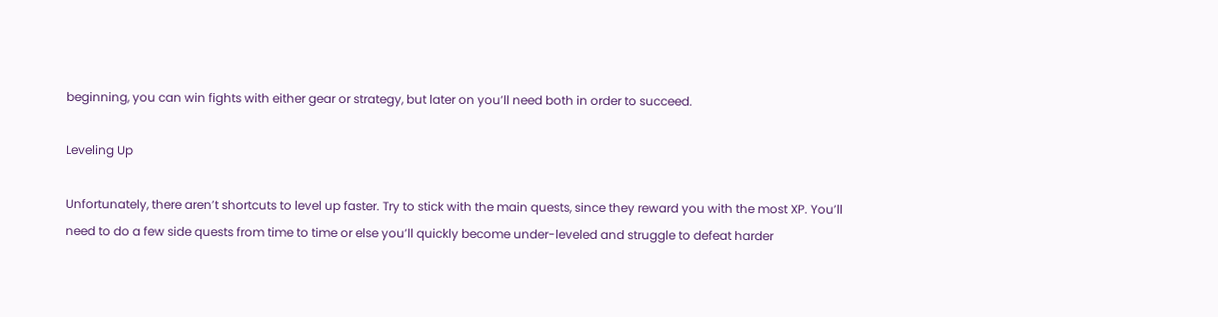beginning, you can win fights with either gear or strategy, but later on you’ll need both in order to succeed.

Leveling Up

Unfortunately, there aren’t shortcuts to level up faster. Try to stick with the main quests, since they reward you with the most XP. You’ll need to do a few side quests from time to time or else you’ll quickly become under-leveled and struggle to defeat harder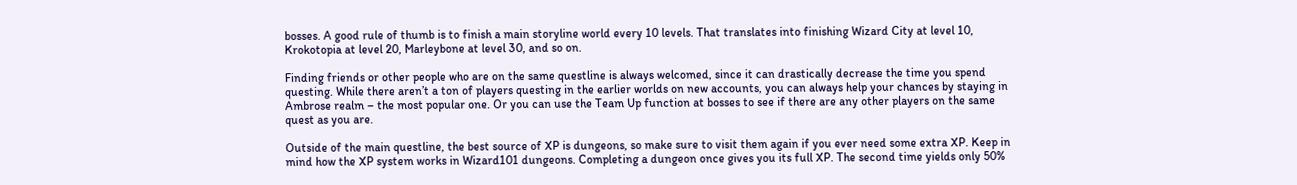bosses. A good rule of thumb is to finish a main storyline world every 10 levels. That translates into finishing Wizard City at level 10, Krokotopia at level 20, Marleybone at level 30, and so on.

Finding friends or other people who are on the same questline is always welcomed, since it can drastically decrease the time you spend questing. While there aren’t a ton of players questing in the earlier worlds on new accounts, you can always help your chances by staying in Ambrose realm – the most popular one. Or you can use the Team Up function at bosses to see if there are any other players on the same quest as you are.

Outside of the main questline, the best source of XP is dungeons, so make sure to visit them again if you ever need some extra XP. Keep in mind how the XP system works in Wizard101 dungeons. Completing a dungeon once gives you its full XP. The second time yields only 50%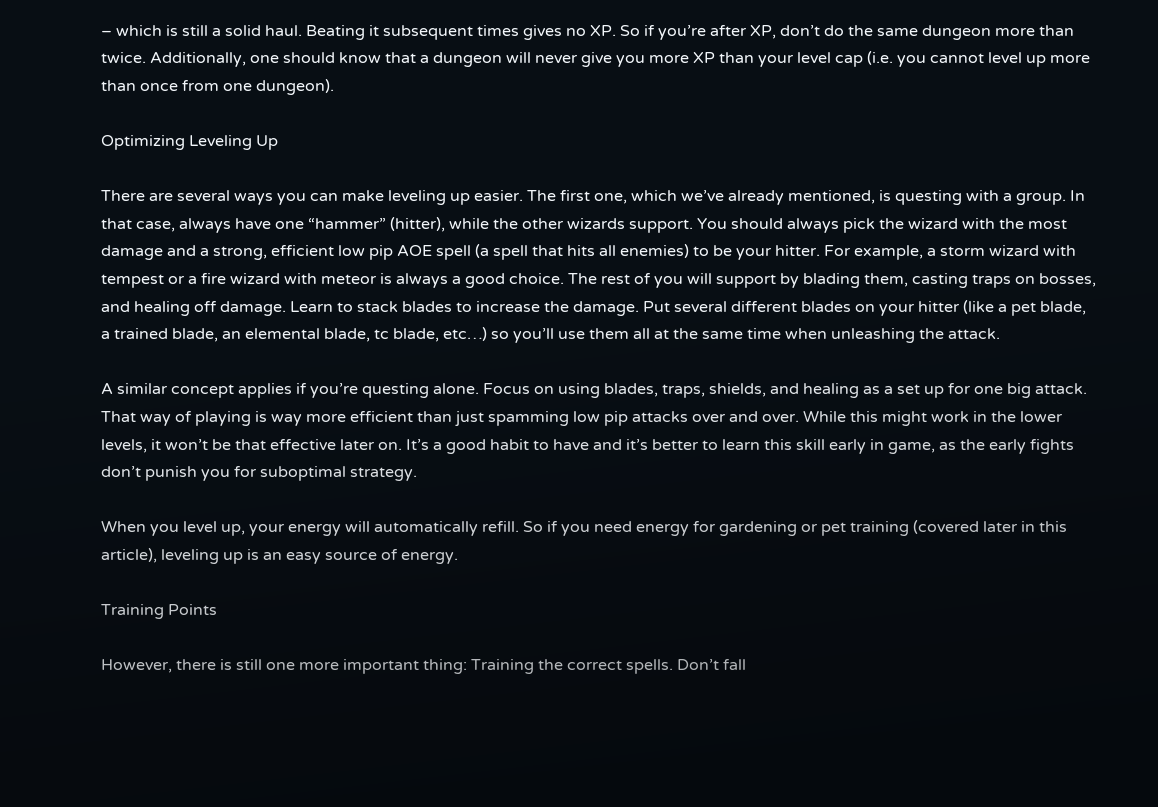– which is still a solid haul. Beating it subsequent times gives no XP. So if you’re after XP, don’t do the same dungeon more than twice. Additionally, one should know that a dungeon will never give you more XP than your level cap (i.e. you cannot level up more than once from one dungeon).

Optimizing Leveling Up

There are several ways you can make leveling up easier. The first one, which we’ve already mentioned, is questing with a group. In that case, always have one “hammer” (hitter), while the other wizards support. You should always pick the wizard with the most damage and a strong, efficient low pip AOE spell (a spell that hits all enemies) to be your hitter. For example, a storm wizard with tempest or a fire wizard with meteor is always a good choice. The rest of you will support by blading them, casting traps on bosses, and healing off damage. Learn to stack blades to increase the damage. Put several different blades on your hitter (like a pet blade, a trained blade, an elemental blade, tc blade, etc…) so you’ll use them all at the same time when unleashing the attack.

A similar concept applies if you’re questing alone. Focus on using blades, traps, shields, and healing as a set up for one big attack. That way of playing is way more efficient than just spamming low pip attacks over and over. While this might work in the lower levels, it won’t be that effective later on. It’s a good habit to have and it’s better to learn this skill early in game, as the early fights don’t punish you for suboptimal strategy.

When you level up, your energy will automatically refill. So if you need energy for gardening or pet training (covered later in this article), leveling up is an easy source of energy.

Training Points

However, there is still one more important thing: Training the correct spells. Don’t fall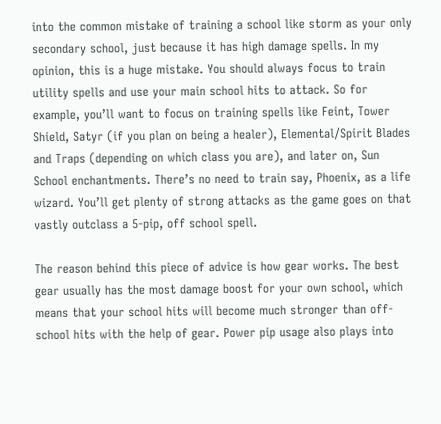into the common mistake of training a school like storm as your only secondary school, just because it has high damage spells. In my opinion, this is a huge mistake. You should always focus to train utility spells and use your main school hits to attack. So for example, you’ll want to focus on training spells like Feint, Tower Shield, Satyr (if you plan on being a healer), Elemental/Spirit Blades and Traps (depending on which class you are), and later on, Sun School enchantments. There’s no need to train say, Phoenix, as a life wizard. You’ll get plenty of strong attacks as the game goes on that vastly outclass a 5-pip, off school spell.

The reason behind this piece of advice is how gear works. The best gear usually has the most damage boost for your own school, which means that your school hits will become much stronger than off-school hits with the help of gear. Power pip usage also plays into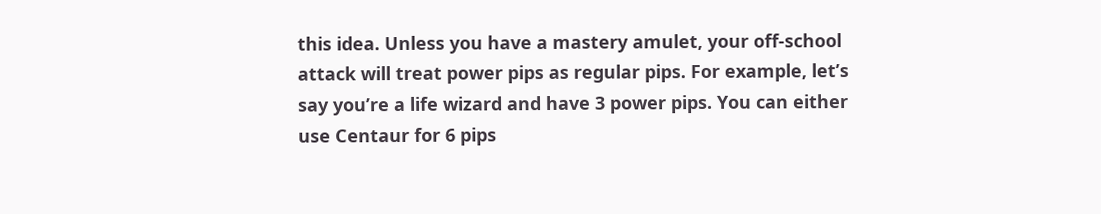this idea. Unless you have a mastery amulet, your off-school attack will treat power pips as regular pips. For example, let’s say you’re a life wizard and have 3 power pips. You can either use Centaur for 6 pips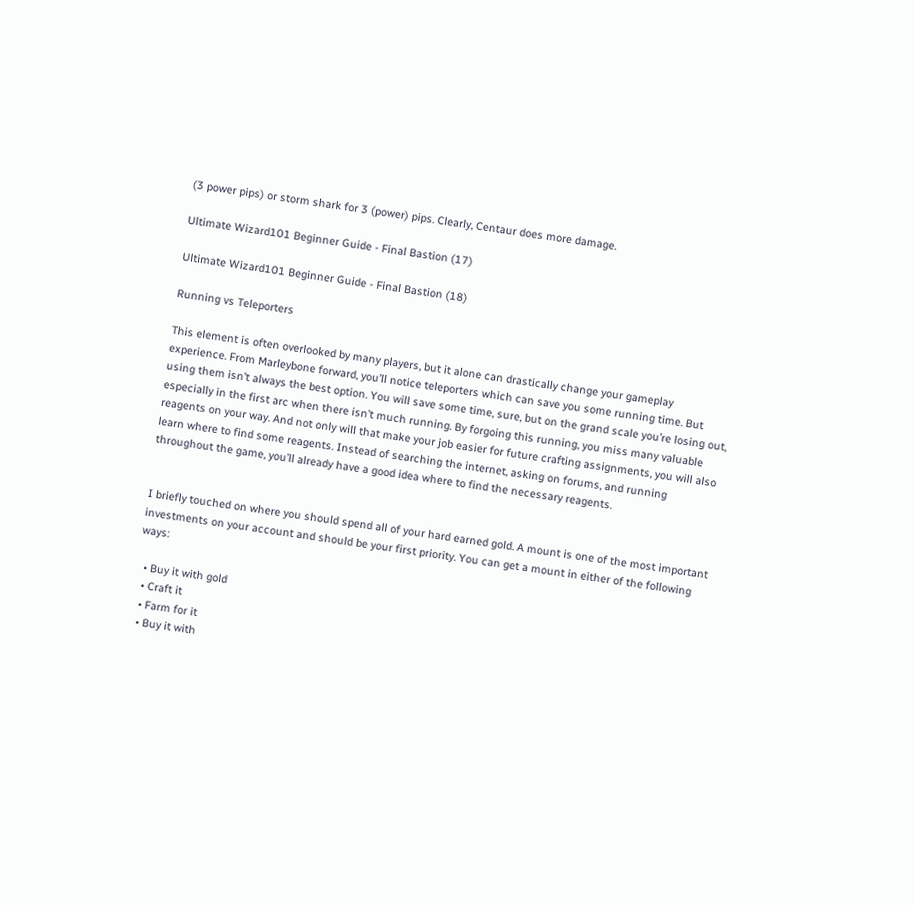(3 power pips) or storm shark for 3 (power) pips. Clearly, Centaur does more damage.

Ultimate Wizard101 Beginner Guide - Final Bastion (17)

Ultimate Wizard101 Beginner Guide - Final Bastion (18)

Running vs Teleporters

This element is often overlooked by many players, but it alone can drastically change your gameplay experience. From Marleybone forward, you’ll notice teleporters which can save you some running time. But using them isn’t always the best option. You will save some time, sure, but on the grand scale you’re losing out, especially in the first arc when there isn’t much running. By forgoing this running, you miss many valuable reagents on your way. And not only will that make your job easier for future crafting assignments, you will also learn where to find some reagents. Instead of searching the internet, asking on forums, and running throughout the game, you’ll already have a good idea where to find the necessary reagents.


I briefly touched on where you should spend all of your hard earned gold. A mount is one of the most important investments on your account and should be your first priority. You can get a mount in either of the following ways:

  • Buy it with gold
  • Craft it
  • Farm for it
  • Buy it with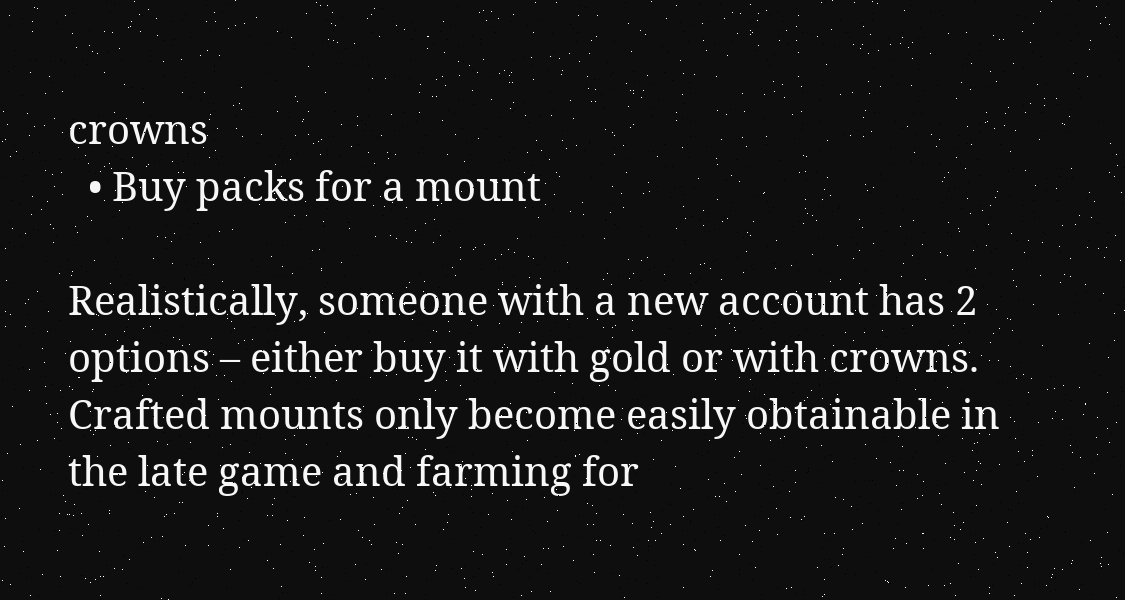crowns
  • Buy packs for a mount

Realistically, someone with a new account has 2 options – either buy it with gold or with crowns. Crafted mounts only become easily obtainable in the late game and farming for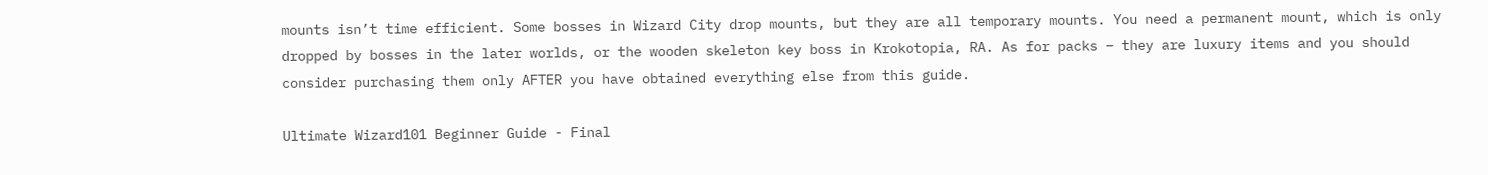mounts isn’t time efficient. Some bosses in Wizard City drop mounts, but they are all temporary mounts. You need a permanent mount, which is only dropped by bosses in the later worlds, or the wooden skeleton key boss in Krokotopia, RA. As for packs – they are luxury items and you should consider purchasing them only AFTER you have obtained everything else from this guide.

Ultimate Wizard101 Beginner Guide - Final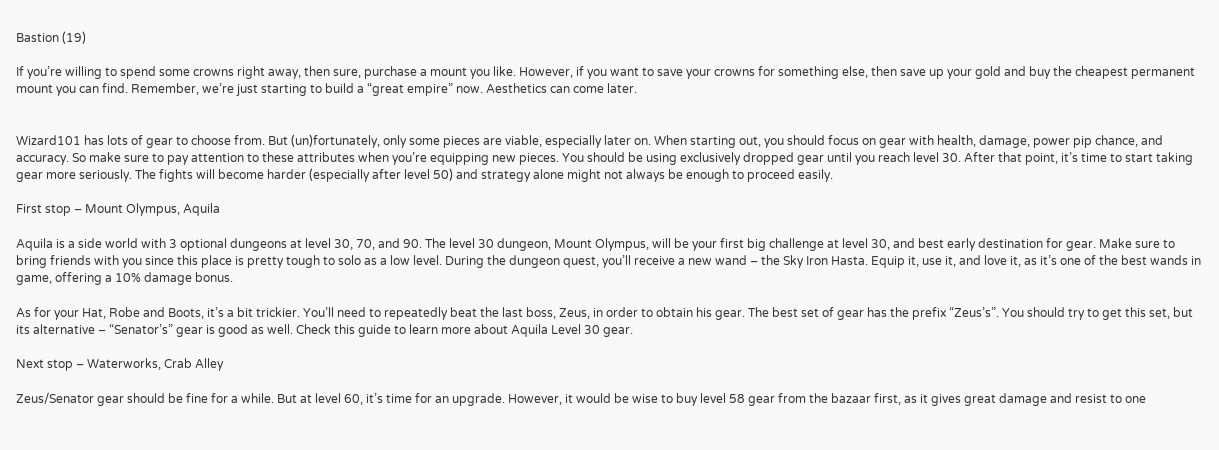Bastion (19)

If you’re willing to spend some crowns right away, then sure, purchase a mount you like. However, if you want to save your crowns for something else, then save up your gold and buy the cheapest permanent mount you can find. Remember, we’re just starting to build a “great empire” now. Aesthetics can come later.


Wizard101 has lots of gear to choose from. But (un)fortunately, only some pieces are viable, especially later on. When starting out, you should focus on gear with health, damage, power pip chance, and accuracy. So make sure to pay attention to these attributes when you’re equipping new pieces. You should be using exclusively dropped gear until you reach level 30. After that point, it’s time to start taking gear more seriously. The fights will become harder (especially after level 50) and strategy alone might not always be enough to proceed easily.

First stop – Mount Olympus, Aquila

Aquila is a side world with 3 optional dungeons at level 30, 70, and 90. The level 30 dungeon, Mount Olympus, will be your first big challenge at level 30, and best early destination for gear. Make sure to bring friends with you since this place is pretty tough to solo as a low level. During the dungeon quest, you’ll receive a new wand – the Sky Iron Hasta. Equip it, use it, and love it, as it’s one of the best wands in game, offering a 10% damage bonus.

As for your Hat, Robe and Boots, it’s a bit trickier. You’ll need to repeatedly beat the last boss, Zeus, in order to obtain his gear. The best set of gear has the prefix “Zeus’s”. You should try to get this set, but its alternative – “Senator’s” gear is good as well. Check this guide to learn more about Aquila Level 30 gear.

Next stop – Waterworks, Crab Alley

Zeus/Senator gear should be fine for a while. But at level 60, it’s time for an upgrade. However, it would be wise to buy level 58 gear from the bazaar first, as it gives great damage and resist to one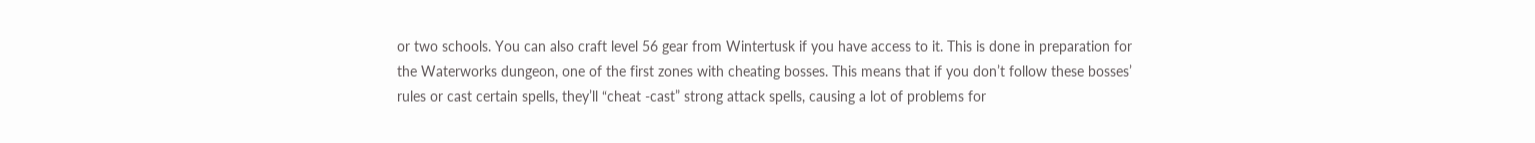or two schools. You can also craft level 56 gear from Wintertusk if you have access to it. This is done in preparation for the Waterworks dungeon, one of the first zones with cheating bosses. This means that if you don’t follow these bosses’ rules or cast certain spells, they’ll “cheat -cast” strong attack spells, causing a lot of problems for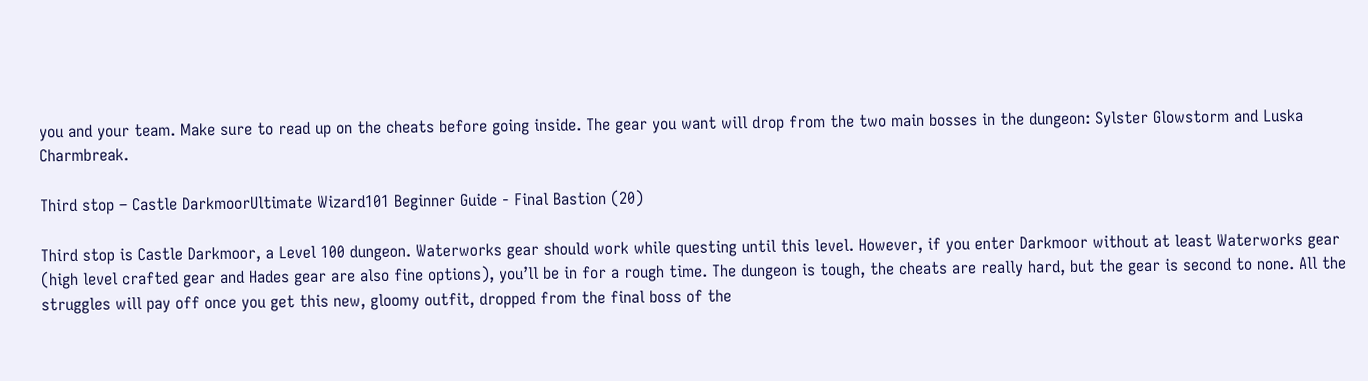you and your team. Make sure to read up on the cheats before going inside. The gear you want will drop from the two main bosses in the dungeon: Sylster Glowstorm and Luska Charmbreak.

Third stop – Castle DarkmoorUltimate Wizard101 Beginner Guide - Final Bastion (20)

Third stop is Castle Darkmoor, a Level 100 dungeon. Waterworks gear should work while questing until this level. However, if you enter Darkmoor without at least Waterworks gear (high level crafted gear and Hades gear are also fine options), you’ll be in for a rough time. The dungeon is tough, the cheats are really hard, but the gear is second to none. All the struggles will pay off once you get this new, gloomy outfit, dropped from the final boss of the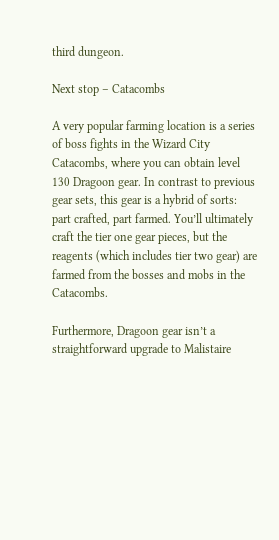third dungeon.

Next stop – Catacombs

A very popular farming location is a series of boss fights in the Wizard City Catacombs, where you can obtain level 130 Dragoon gear. In contrast to previous gear sets, this gear is a hybrid of sorts: part crafted, part farmed. You’ll ultimately craft the tier one gear pieces, but the reagents (which includes tier two gear) are farmed from the bosses and mobs in the Catacombs.

Furthermore, Dragoon gear isn’t a straightforward upgrade to Malistaire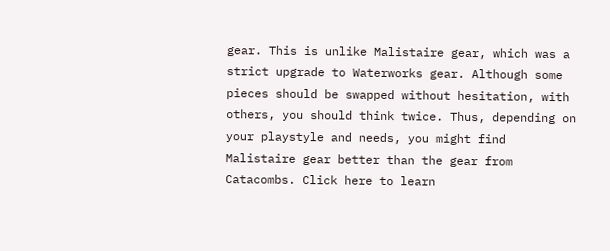gear. This is unlike Malistaire gear, which was a strict upgrade to Waterworks gear. Although some pieces should be swapped without hesitation, with others, you should think twice. Thus, depending on your playstyle and needs, you might find Malistaire gear better than the gear from Catacombs. Click here to learn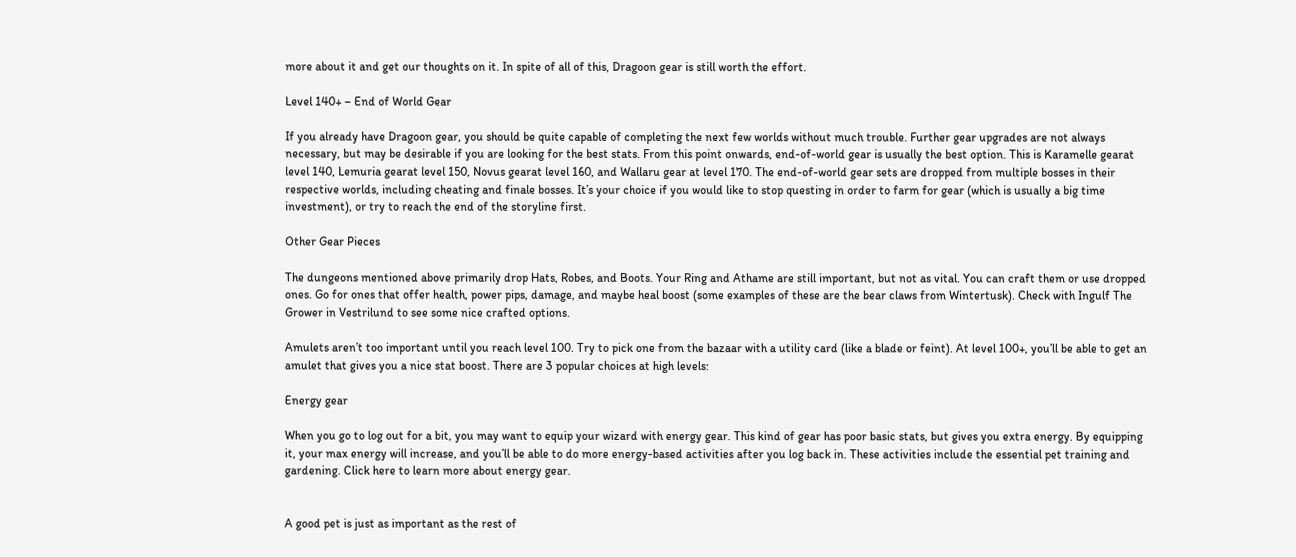more about it and get our thoughts on it. In spite of all of this, Dragoon gear is still worth the effort.

Level 140+ – End of World Gear

If you already have Dragoon gear, you should be quite capable of completing the next few worlds without much trouble. Further gear upgrades are not always necessary, but may be desirable if you are looking for the best stats. From this point onwards, end-of-world gear is usually the best option. This is Karamelle gearat level 140, Lemuria gearat level 150, Novus gearat level 160, and Wallaru gear at level 170. The end-of-world gear sets are dropped from multiple bosses in their respective worlds, including cheating and finale bosses. It’s your choice if you would like to stop questing in order to farm for gear (which is usually a big time investment), or try to reach the end of the storyline first.

Other Gear Pieces

The dungeons mentioned above primarily drop Hats, Robes, and Boots. Your Ring and Athame are still important, but not as vital. You can craft them or use dropped ones. Go for ones that offer health, power pips, damage, and maybe heal boost (some examples of these are the bear claws from Wintertusk). Check with Ingulf The Grower in Vestrilund to see some nice crafted options.

Amulets aren’t too important until you reach level 100. Try to pick one from the bazaar with a utility card (like a blade or feint). At level 100+, you’ll be able to get an amulet that gives you a nice stat boost. There are 3 popular choices at high levels:

Energy gear

When you go to log out for a bit, you may want to equip your wizard with energy gear. This kind of gear has poor basic stats, but gives you extra energy. By equipping it, your max energy will increase, and you’ll be able to do more energy-based activities after you log back in. These activities include the essential pet training and gardening. Click here to learn more about energy gear.


A good pet is just as important as the rest of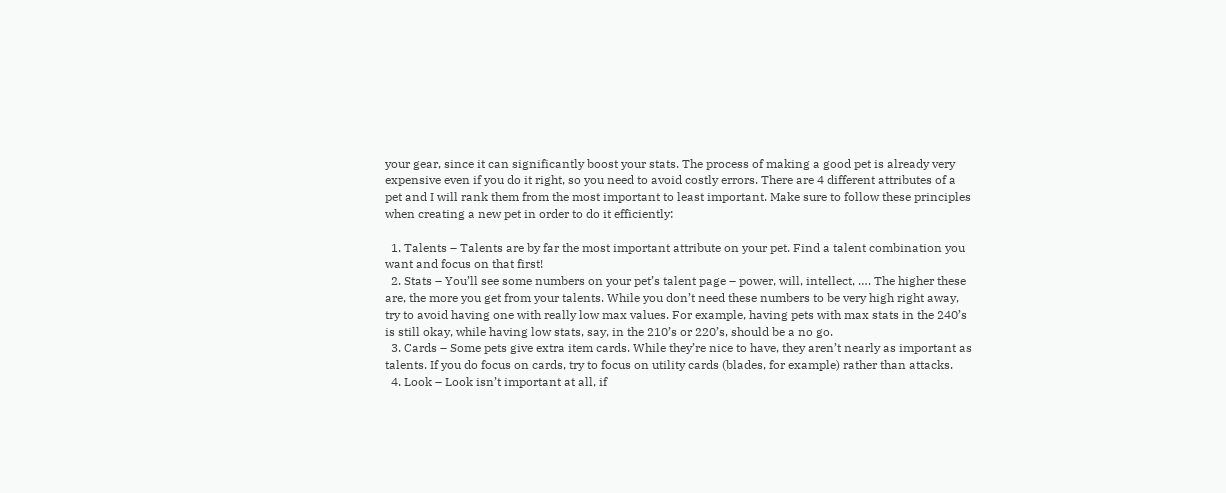your gear, since it can significantly boost your stats. The process of making a good pet is already very expensive even if you do it right, so you need to avoid costly errors. There are 4 different attributes of a pet and I will rank them from the most important to least important. Make sure to follow these principles when creating a new pet in order to do it efficiently:

  1. Talents – Talents are by far the most important attribute on your pet. Find a talent combination you want and focus on that first!
  2. Stats – You’ll see some numbers on your pet’s talent page – power, will, intellect, …. The higher these are, the more you get from your talents. While you don’t need these numbers to be very high right away, try to avoid having one with really low max values. For example, having pets with max stats in the 240’s is still okay, while having low stats, say, in the 210’s or 220’s, should be a no go.
  3. Cards – Some pets give extra item cards. While they’re nice to have, they aren’t nearly as important as talents. If you do focus on cards, try to focus on utility cards (blades, for example) rather than attacks.
  4. Look – Look isn’t important at all, if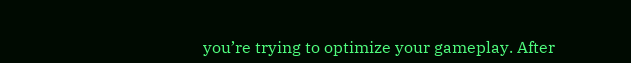you’re trying to optimize your gameplay. After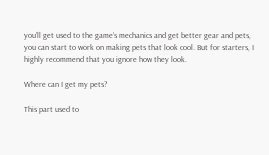you’ll get used to the game’s mechanics and get better gear and pets, you can start to work on making pets that look cool. But for starters, I highly recommend that you ignore how they look.

Where can I get my pets?

This part used to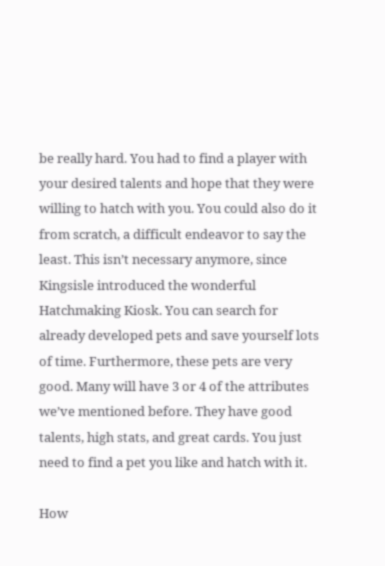be really hard. You had to find a player with your desired talents and hope that they were willing to hatch with you. You could also do it from scratch, a difficult endeavor to say the least. This isn’t necessary anymore, since Kingsisle introduced the wonderful Hatchmaking Kiosk. You can search for already developed pets and save yourself lots of time. Furthermore, these pets are very good. Many will have 3 or 4 of the attributes we’ve mentioned before. They have good talents, high stats, and great cards. You just need to find a pet you like and hatch with it.

How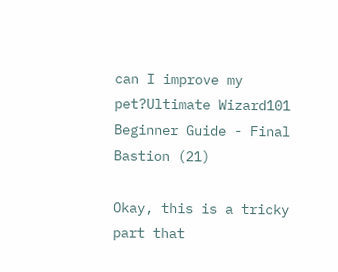can I improve my pet?Ultimate Wizard101 Beginner Guide - Final Bastion (21)

Okay, this is a tricky part that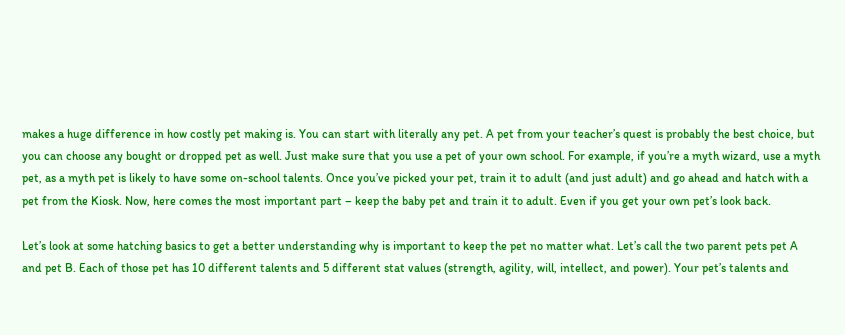makes a huge difference in how costly pet making is. You can start with literally any pet. A pet from your teacher’s quest is probably the best choice, but you can choose any bought or dropped pet as well. Just make sure that you use a pet of your own school. For example, if you’re a myth wizard, use a myth pet, as a myth pet is likely to have some on-school talents. Once you’ve picked your pet, train it to adult (and just adult) and go ahead and hatch with a pet from the Kiosk. Now, here comes the most important part – keep the baby pet and train it to adult. Even if you get your own pet’s look back.

Let’s look at some hatching basics to get a better understanding why is important to keep the pet no matter what. Let’s call the two parent pets pet A and pet B. Each of those pet has 10 different talents and 5 different stat values (strength, agility, will, intellect, and power). Your pet’s talents and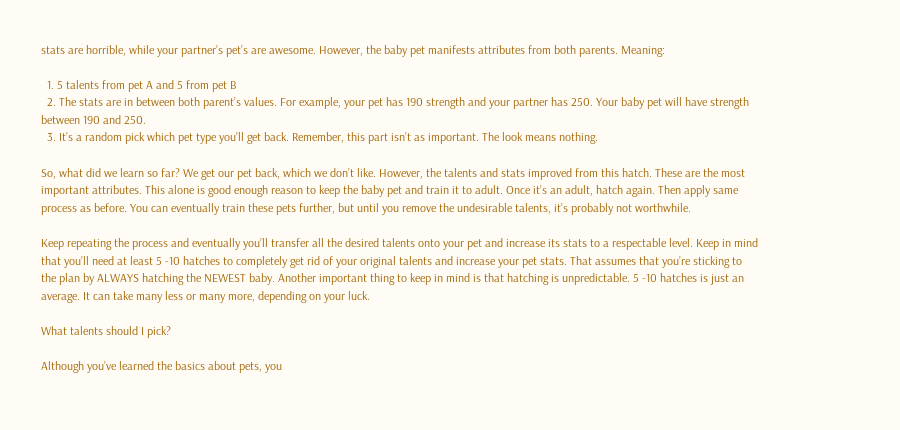stats are horrible, while your partner’s pet’s are awesome. However, the baby pet manifests attributes from both parents. Meaning:

  1. 5 talents from pet A and 5 from pet B
  2. The stats are in between both parent’s values. For example, your pet has 190 strength and your partner has 250. Your baby pet will have strength between 190 and 250.
  3. It’s a random pick which pet type you’ll get back. Remember, this part isn’t as important. The look means nothing.

So, what did we learn so far? We get our pet back, which we don’t like. However, the talents and stats improved from this hatch. These are the most important attributes. This alone is good enough reason to keep the baby pet and train it to adult. Once it’s an adult, hatch again. Then apply same process as before. You can eventually train these pets further, but until you remove the undesirable talents, it’s probably not worthwhile.

Keep repeating the process and eventually you’ll transfer all the desired talents onto your pet and increase its stats to a respectable level. Keep in mind that you’ll need at least 5 -10 hatches to completely get rid of your original talents and increase your pet stats. That assumes that you’re sticking to the plan by ALWAYS hatching the NEWEST baby. Another important thing to keep in mind is that hatching is unpredictable. 5 -10 hatches is just an average. It can take many less or many more, depending on your luck.

What talents should I pick?

Although you’ve learned the basics about pets, you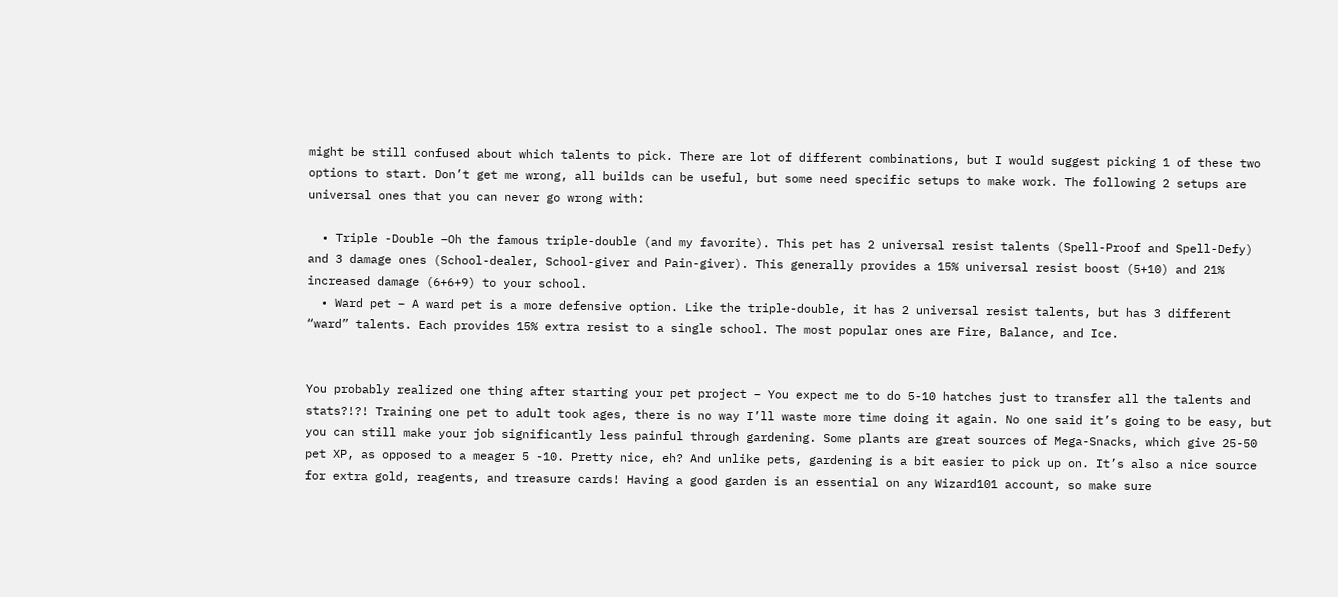might be still confused about which talents to pick. There are lot of different combinations, but I would suggest picking 1 of these two options to start. Don’t get me wrong, all builds can be useful, but some need specific setups to make work. The following 2 setups are universal ones that you can never go wrong with:

  • Triple -Double –Oh the famous triple-double (and my favorite). This pet has 2 universal resist talents (Spell-Proof and Spell-Defy) and 3 damage ones (School-dealer, School-giver and Pain-giver). This generally provides a 15% universal resist boost (5+10) and 21% increased damage (6+6+9) to your school.
  • Ward pet – A ward pet is a more defensive option. Like the triple-double, it has 2 universal resist talents, but has 3 different “ward” talents. Each provides 15% extra resist to a single school. The most popular ones are Fire, Balance, and Ice.


You probably realized one thing after starting your pet project – You expect me to do 5-10 hatches just to transfer all the talents and stats?!?! Training one pet to adult took ages, there is no way I’ll waste more time doing it again. No one said it’s going to be easy, but you can still make your job significantly less painful through gardening. Some plants are great sources of Mega-Snacks, which give 25-50 pet XP, as opposed to a meager 5 -10. Pretty nice, eh? And unlike pets, gardening is a bit easier to pick up on. It’s also a nice source for extra gold, reagents, and treasure cards! Having a good garden is an essential on any Wizard101 account, so make sure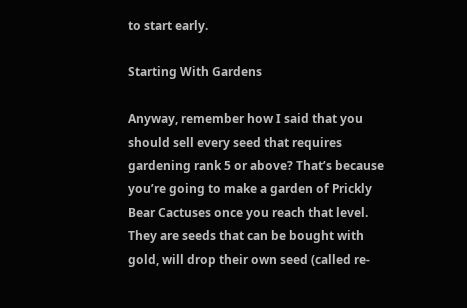to start early.

Starting With Gardens

Anyway, remember how I said that you should sell every seed that requires gardening rank 5 or above? That’s because you’re going to make a garden of Prickly Bear Cactuses once you reach that level. They are seeds that can be bought with gold, will drop their own seed (called re-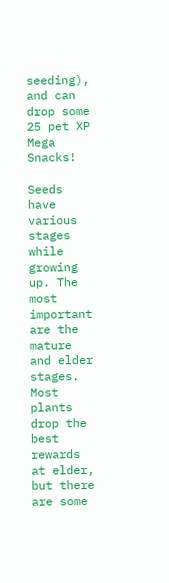seeding), and can drop some 25 pet XP Mega Snacks!

Seeds have various stages while growing up. The most important are the mature and elder stages. Most plants drop the best rewards at elder, but there are some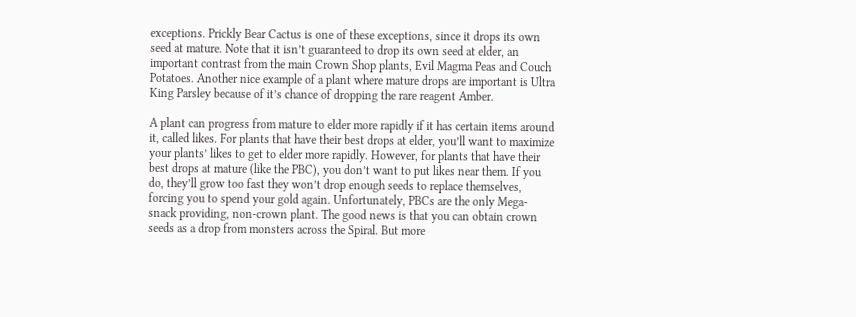exceptions. Prickly Bear Cactus is one of these exceptions, since it drops its own seed at mature. Note that it isn’t guaranteed to drop its own seed at elder, an important contrast from the main Crown Shop plants, Evil Magma Peas and Couch Potatoes. Another nice example of a plant where mature drops are important is Ultra King Parsley because of it’s chance of dropping the rare reagent Amber.

A plant can progress from mature to elder more rapidly if it has certain items around it, called likes. For plants that have their best drops at elder, you’ll want to maximize your plants’ likes to get to elder more rapidly. However, for plants that have their best drops at mature (like the PBC), you don’t want to put likes near them. If you do, they’ll grow too fast they won’t drop enough seeds to replace themselves, forcing you to spend your gold again. Unfortunately, PBCs are the only Mega-snack providing, non-crown plant. The good news is that you can obtain crown seeds as a drop from monsters across the Spiral. But more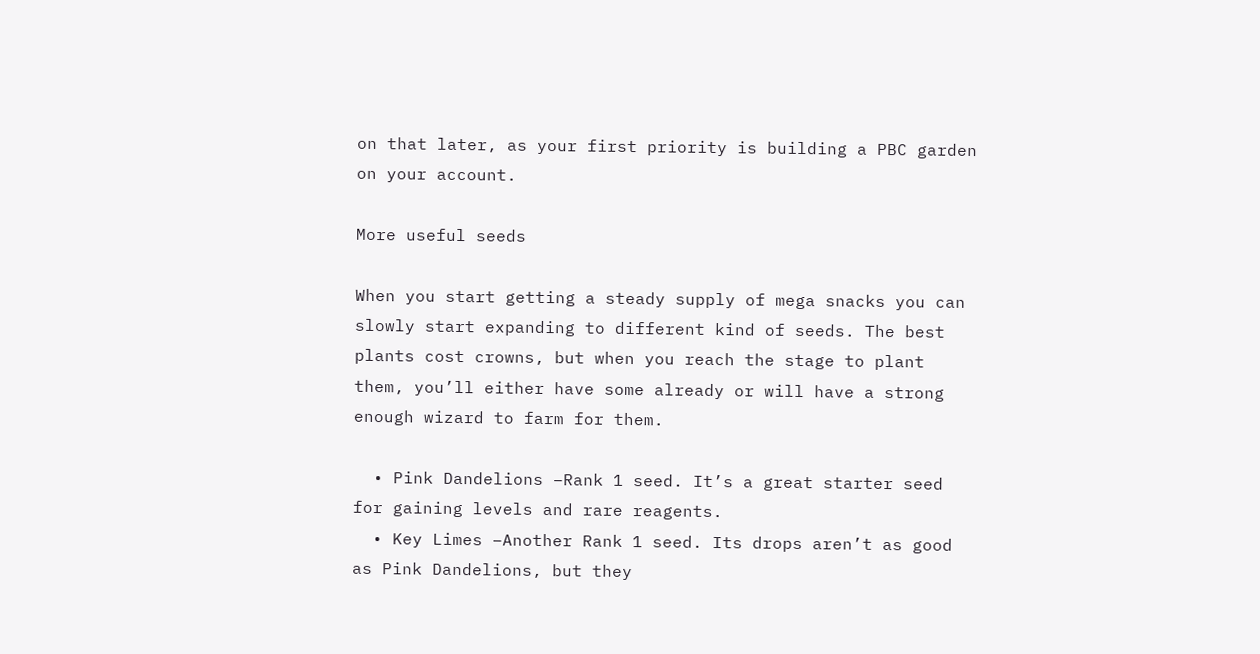on that later, as your first priority is building a PBC garden on your account.

More useful seeds

When you start getting a steady supply of mega snacks you can slowly start expanding to different kind of seeds. The best plants cost crowns, but when you reach the stage to plant them, you’ll either have some already or will have a strong enough wizard to farm for them.

  • Pink Dandelions –Rank 1 seed. It’s a great starter seed for gaining levels and rare reagents.
  • Key Limes –Another Rank 1 seed. Its drops aren’t as good as Pink Dandelions, but they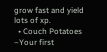grow fast and yield lots of xp.
  • Couch Potatoes –Your first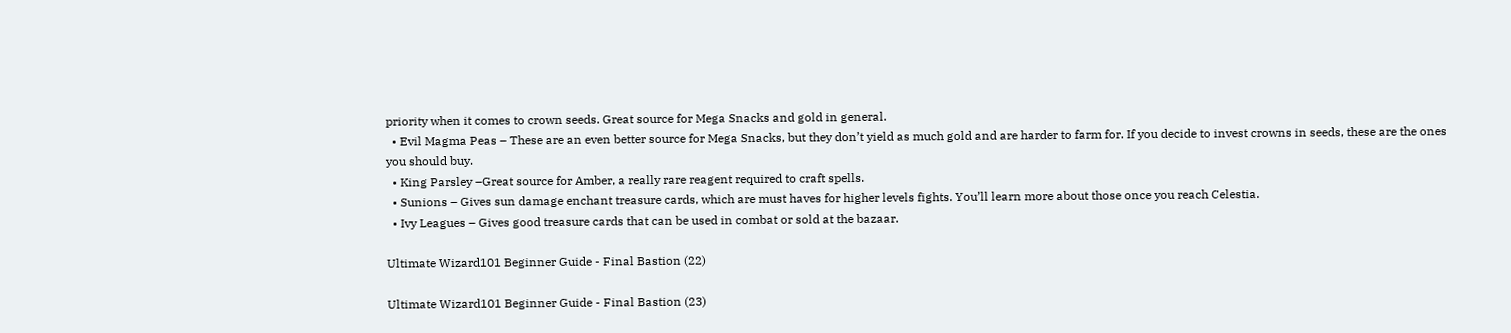priority when it comes to crown seeds. Great source for Mega Snacks and gold in general.
  • Evil Magma Peas – These are an even better source for Mega Snacks, but they don’t yield as much gold and are harder to farm for. If you decide to invest crowns in seeds, these are the ones you should buy.
  • King Parsley –Great source for Amber, a really rare reagent required to craft spells.
  • Sunions – Gives sun damage enchant treasure cards, which are must haves for higher levels fights. You’ll learn more about those once you reach Celestia.
  • Ivy Leagues – Gives good treasure cards that can be used in combat or sold at the bazaar.

Ultimate Wizard101 Beginner Guide - Final Bastion (22)

Ultimate Wizard101 Beginner Guide - Final Bastion (23)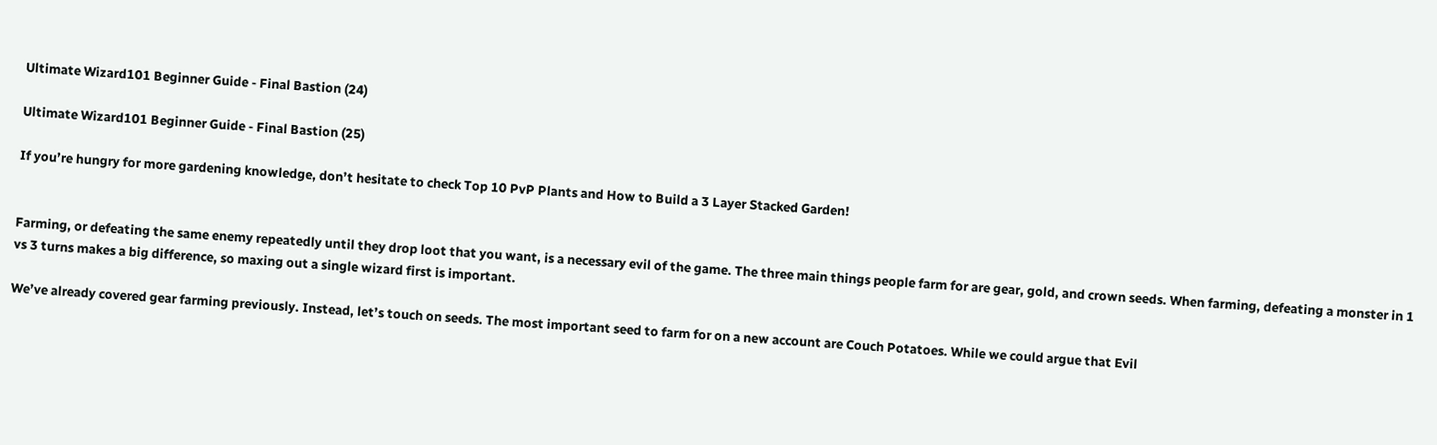Ultimate Wizard101 Beginner Guide - Final Bastion (24)

Ultimate Wizard101 Beginner Guide - Final Bastion (25)

If you’re hungry for more gardening knowledge, don’t hesitate to check Top 10 PvP Plants and How to Build a 3 Layer Stacked Garden!


Farming, or defeating the same enemy repeatedly until they drop loot that you want, is a necessary evil of the game. The three main things people farm for are gear, gold, and crown seeds. When farming, defeating a monster in 1 vs 3 turns makes a big difference, so maxing out a single wizard first is important.

We’ve already covered gear farming previously. Instead, let’s touch on seeds. The most important seed to farm for on a new account are Couch Potatoes. While we could argue that Evil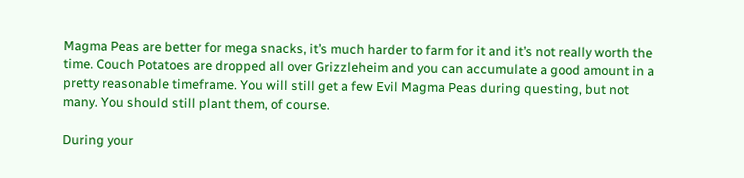Magma Peas are better for mega snacks, it’s much harder to farm for it and it’s not really worth the time. Couch Potatoes are dropped all over Grizzleheim and you can accumulate a good amount in a pretty reasonable timeframe. You will still get a few Evil Magma Peas during questing, but not many. You should still plant them, of course.

During your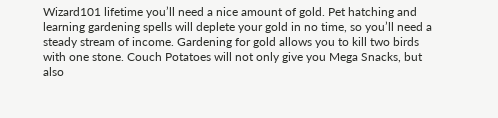Wizard101 lifetime you’ll need a nice amount of gold. Pet hatching and learning gardening spells will deplete your gold in no time, so you’ll need a steady stream of income. Gardening for gold allows you to kill two birds with one stone. Couch Potatoes will not only give you Mega Snacks, but also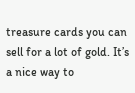treasure cards you can sell for a lot of gold. It’s a nice way to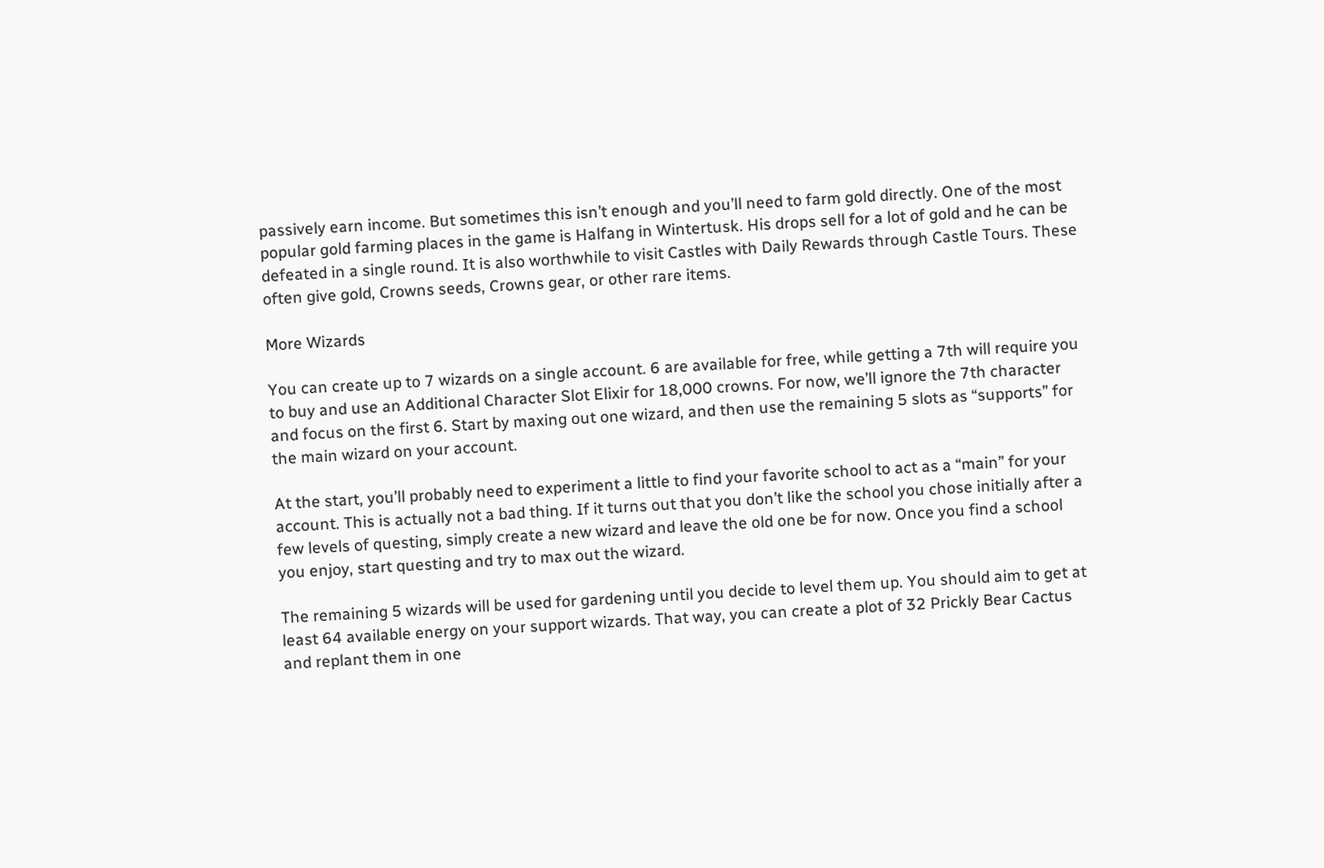passively earn income. But sometimes this isn’t enough and you’ll need to farm gold directly. One of the most popular gold farming places in the game is Halfang in Wintertusk. His drops sell for a lot of gold and he can be defeated in a single round. It is also worthwhile to visit Castles with Daily Rewards through Castle Tours. These often give gold, Crowns seeds, Crowns gear, or other rare items.

More Wizards

You can create up to 7 wizards on a single account. 6 are available for free, while getting a 7th will require you to buy and use an Additional Character Slot Elixir for 18,000 crowns. For now, we’ll ignore the 7th character and focus on the first 6. Start by maxing out one wizard, and then use the remaining 5 slots as “supports” for the main wizard on your account.

At the start, you’ll probably need to experiment a little to find your favorite school to act as a “main” for your account. This is actually not a bad thing. If it turns out that you don’t like the school you chose initially after a few levels of questing, simply create a new wizard and leave the old one be for now. Once you find a school you enjoy, start questing and try to max out the wizard.

The remaining 5 wizards will be used for gardening until you decide to level them up. You should aim to get at least 64 available energy on your support wizards. That way, you can create a plot of 32 Prickly Bear Cactus and replant them in one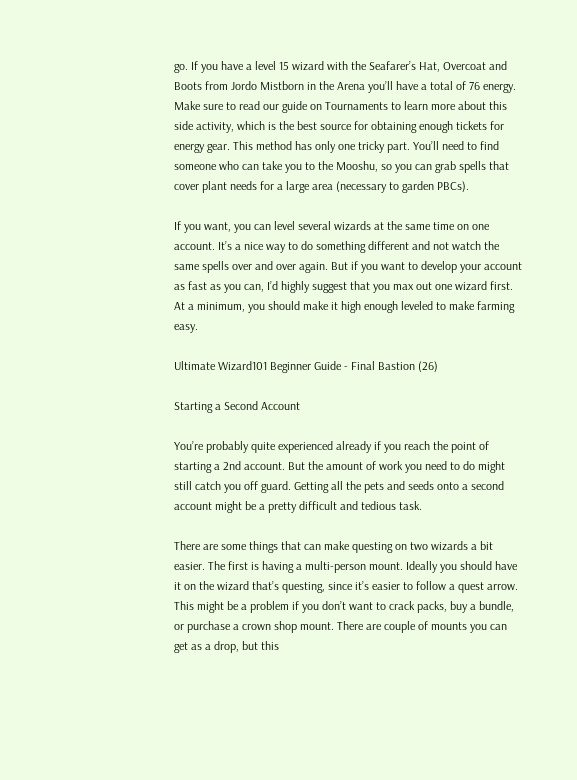go. If you have a level 15 wizard with the Seafarer’s Hat, Overcoat and Boots from Jordo Mistborn in the Arena you’ll have a total of 76 energy. Make sure to read our guide on Tournaments to learn more about this side activity, which is the best source for obtaining enough tickets for energy gear. This method has only one tricky part. You’ll need to find someone who can take you to the Mooshu, so you can grab spells that cover plant needs for a large area (necessary to garden PBCs).

If you want, you can level several wizards at the same time on one account. It’s a nice way to do something different and not watch the same spells over and over again. But if you want to develop your account as fast as you can, I’d highly suggest that you max out one wizard first. At a minimum, you should make it high enough leveled to make farming easy.

Ultimate Wizard101 Beginner Guide - Final Bastion (26)

Starting a Second Account

You’re probably quite experienced already if you reach the point of starting a 2nd account. But the amount of work you need to do might still catch you off guard. Getting all the pets and seeds onto a second account might be a pretty difficult and tedious task.

There are some things that can make questing on two wizards a bit easier. The first is having a multi-person mount. Ideally you should have it on the wizard that’s questing, since it’s easier to follow a quest arrow. This might be a problem if you don’t want to crack packs, buy a bundle, or purchase a crown shop mount. There are couple of mounts you can get as a drop, but this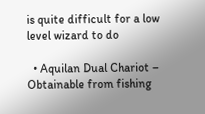is quite difficult for a low level wizard to do

  • Aquilan Dual Chariot – Obtainable from fishing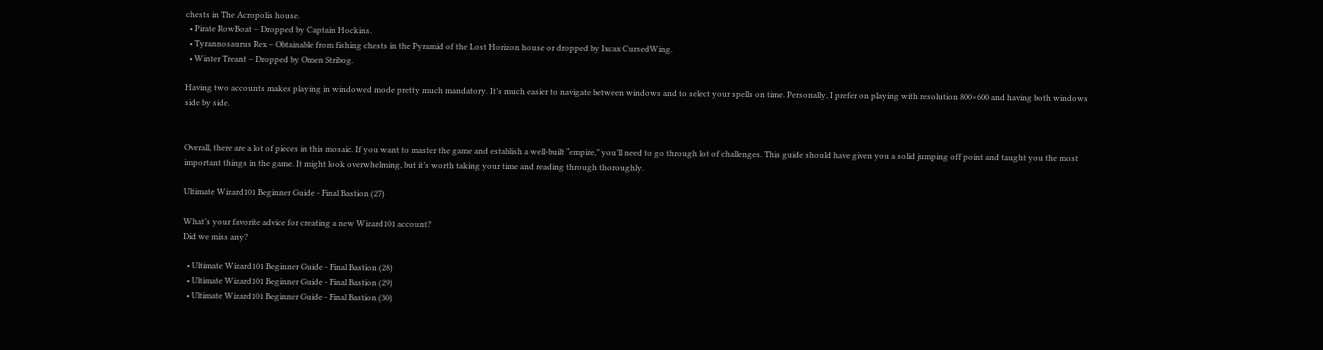chests in The Acropolis house.
  • Pirate RowBoat – Dropped by Captain Hockins.
  • Tyrannosaurus Rex – Obtainable from fishing chests in the Pyramid of the Lost Horizon house or dropped by Ixcax CursedWing.
  • Winter Treant – Dropped by Omen Stribog.

Having two accounts makes playing in windowed mode pretty much mandatory. It’s much easier to navigate between windows and to select your spells on time. Personally, I prefer on playing with resolution 800×600 and having both windows side by side.


Overall, there are a lot of pieces in this mosaic. If you want to master the game and establish a well-built “empire,” you’ll need to go through lot of challenges. This guide should have given you a solid jumping off point and taught you the most important things in the game. It might look overwhelming, but it’s worth taking your time and reading through thoroughly.

Ultimate Wizard101 Beginner Guide - Final Bastion (27)

What’s your favorite advice for creating a new Wizard101 account?
Did we miss any?

  • Ultimate Wizard101 Beginner Guide - Final Bastion (28)
  • Ultimate Wizard101 Beginner Guide - Final Bastion (29)
  • Ultimate Wizard101 Beginner Guide - Final Bastion (30)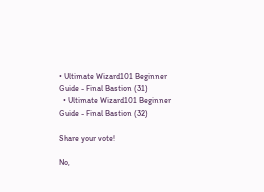• Ultimate Wizard101 Beginner Guide - Final Bastion (31)
  • Ultimate Wizard101 Beginner Guide - Final Bastion (32)

Share your vote!

No,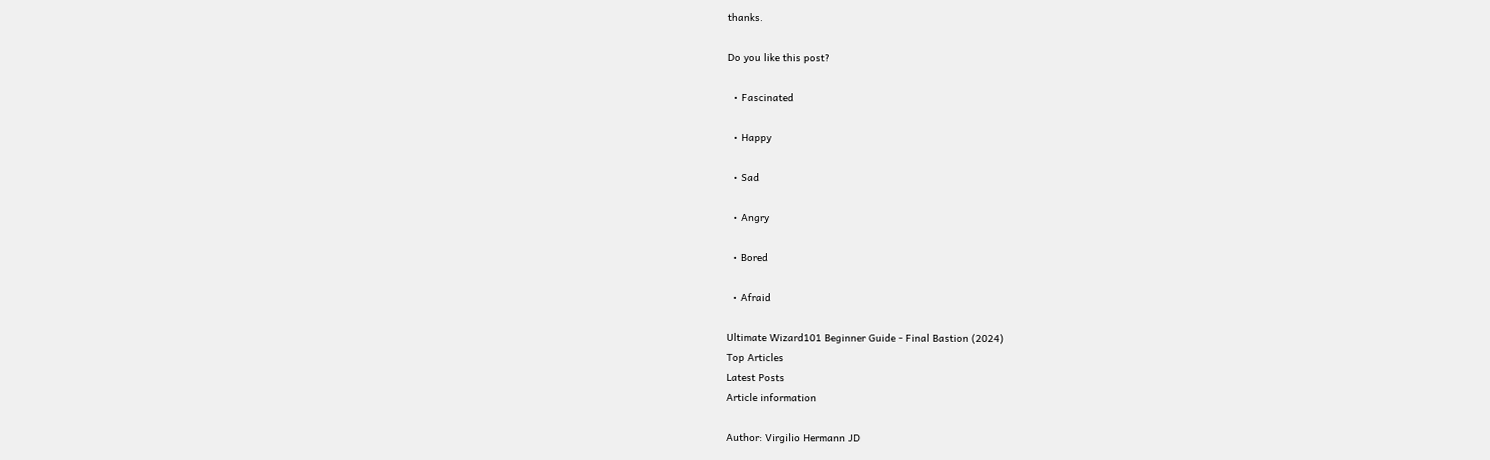thanks.

Do you like this post?

  • Fascinated

  • Happy

  • Sad

  • Angry

  • Bored

  • Afraid

Ultimate Wizard101 Beginner Guide - Final Bastion (2024)
Top Articles
Latest Posts
Article information

Author: Virgilio Hermann JD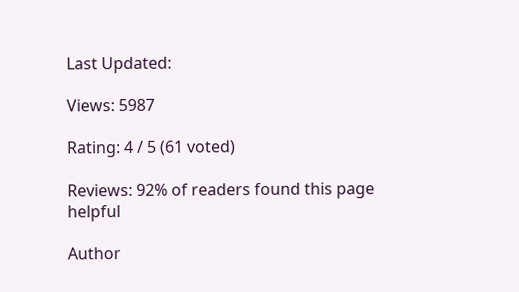Last Updated:

Views: 5987

Rating: 4 / 5 (61 voted)

Reviews: 92% of readers found this page helpful

Author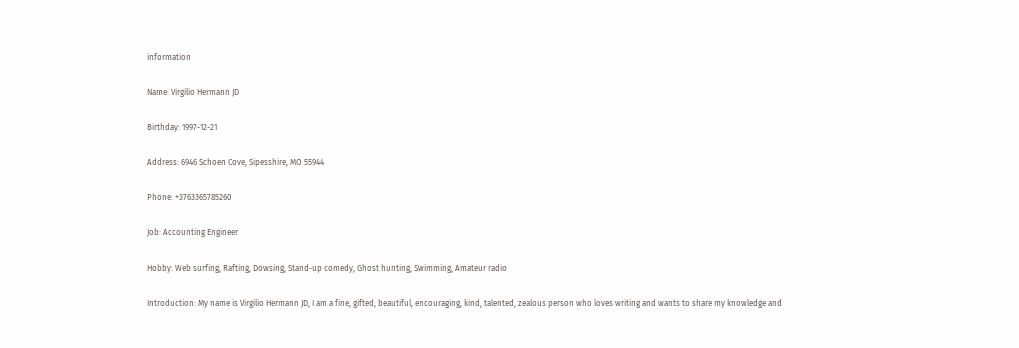information

Name: Virgilio Hermann JD

Birthday: 1997-12-21

Address: 6946 Schoen Cove, Sipesshire, MO 55944

Phone: +3763365785260

Job: Accounting Engineer

Hobby: Web surfing, Rafting, Dowsing, Stand-up comedy, Ghost hunting, Swimming, Amateur radio

Introduction: My name is Virgilio Hermann JD, I am a fine, gifted, beautiful, encouraging, kind, talented, zealous person who loves writing and wants to share my knowledge and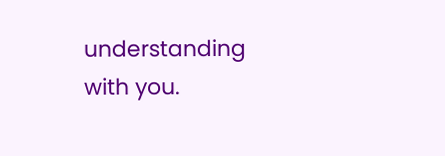understanding with you.